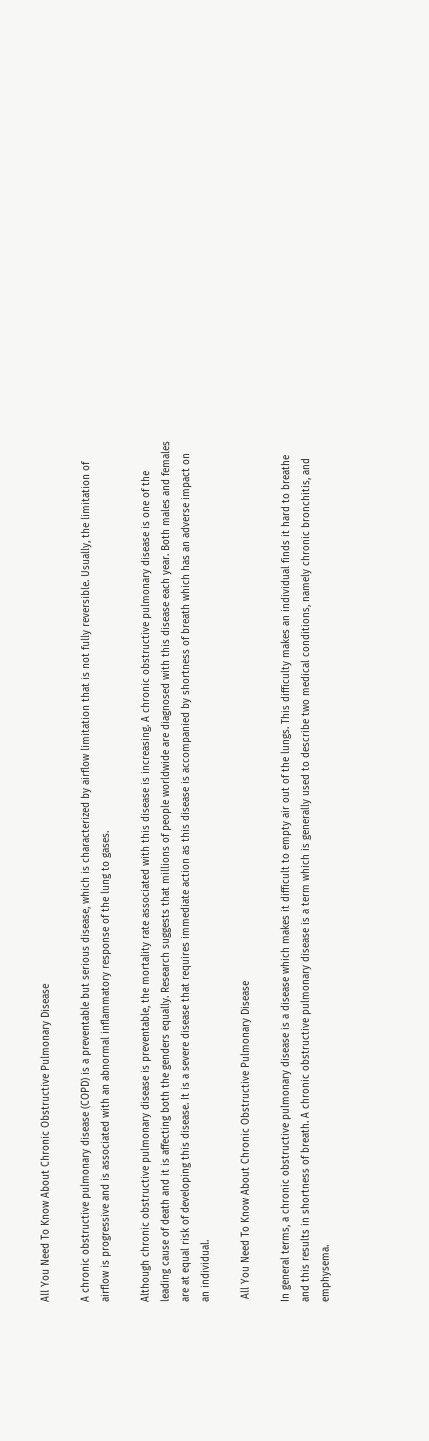All You Need To Know About Chronic Obstructive Pulmonary Disease

A chronic obstructive pulmonary disease (COPD) is a preventable but serious disease, which is characterized by airflow limitation that is not fully reversible. Usually, the limitation of airflow is progressive and is associated with an abnormal inflammatory response of the lung to gases.

Although chronic obstructive pulmonary disease is preventable, the mortality rate associated with this disease is increasing. A chronic obstructive pulmonary disease is one of the leading cause of death and it is affecting both the genders equally. Research suggests that millions of people worldwide are diagnosed with this disease each year. Both males and females are at equal risk of developing this disease. It is a severe disease that requires immediate action as this disease is accompanied by shortness of breath which has an adverse impact on an individual.

 All You Need To Know About Chronic Obstructive Pulmonary Disease

In general terms, a chronic obstructive pulmonary disease is a disease which makes it difficult to empty air out of the lungs. This difficulty makes an individual finds it hard to breathe and this results in shortness of breath. A chronic obstructive pulmonary disease is a term which is generally used to describe two medical conditions, namely chronic bronchitis, and emphysema.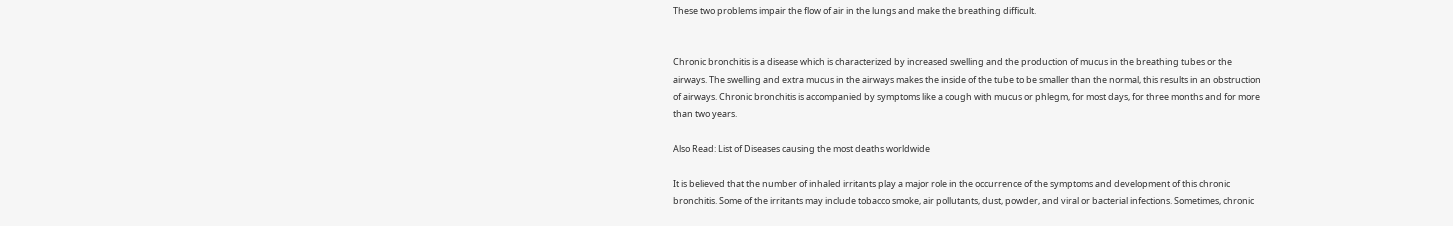These two problems impair the flow of air in the lungs and make the breathing difficult.


Chronic bronchitis is a disease which is characterized by increased swelling and the production of mucus in the breathing tubes or the airways. The swelling and extra mucus in the airways makes the inside of the tube to be smaller than the normal, this results in an obstruction of airways. Chronic bronchitis is accompanied by symptoms like a cough with mucus or phlegm, for most days, for three months and for more than two years.

Also Read: List of Diseases causing the most deaths worldwide

It is believed that the number of inhaled irritants play a major role in the occurrence of the symptoms and development of this chronic bronchitis. Some of the irritants may include tobacco smoke, air pollutants, dust, powder, and viral or bacterial infections. Sometimes, chronic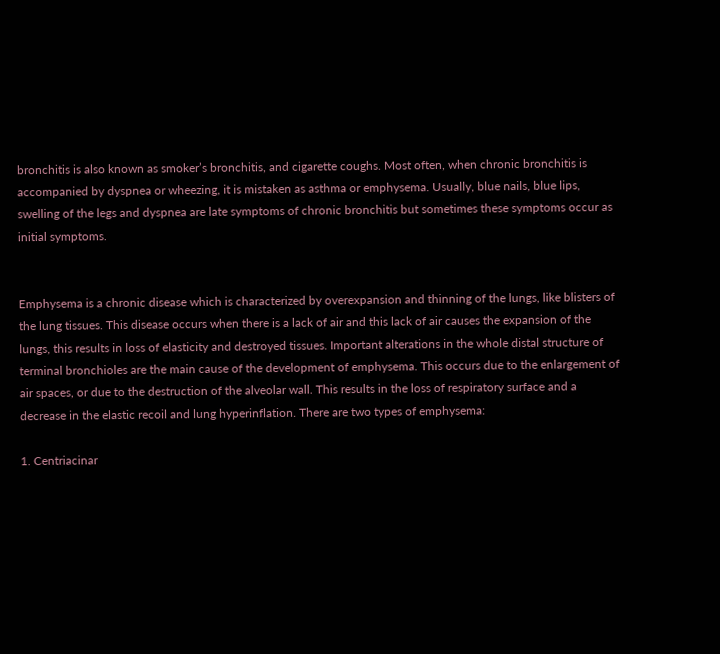bronchitis is also known as smoker’s bronchitis, and cigarette coughs. Most often, when chronic bronchitis is accompanied by dyspnea or wheezing, it is mistaken as asthma or emphysema. Usually, blue nails, blue lips, swelling of the legs and dyspnea are late symptoms of chronic bronchitis but sometimes these symptoms occur as initial symptoms.


Emphysema is a chronic disease which is characterized by overexpansion and thinning of the lungs, like blisters of the lung tissues. This disease occurs when there is a lack of air and this lack of air causes the expansion of the lungs, this results in loss of elasticity and destroyed tissues. Important alterations in the whole distal structure of terminal bronchioles are the main cause of the development of emphysema. This occurs due to the enlargement of air spaces, or due to the destruction of the alveolar wall. This results in the loss of respiratory surface and a decrease in the elastic recoil and lung hyperinflation. There are two types of emphysema:

1. Centriacinar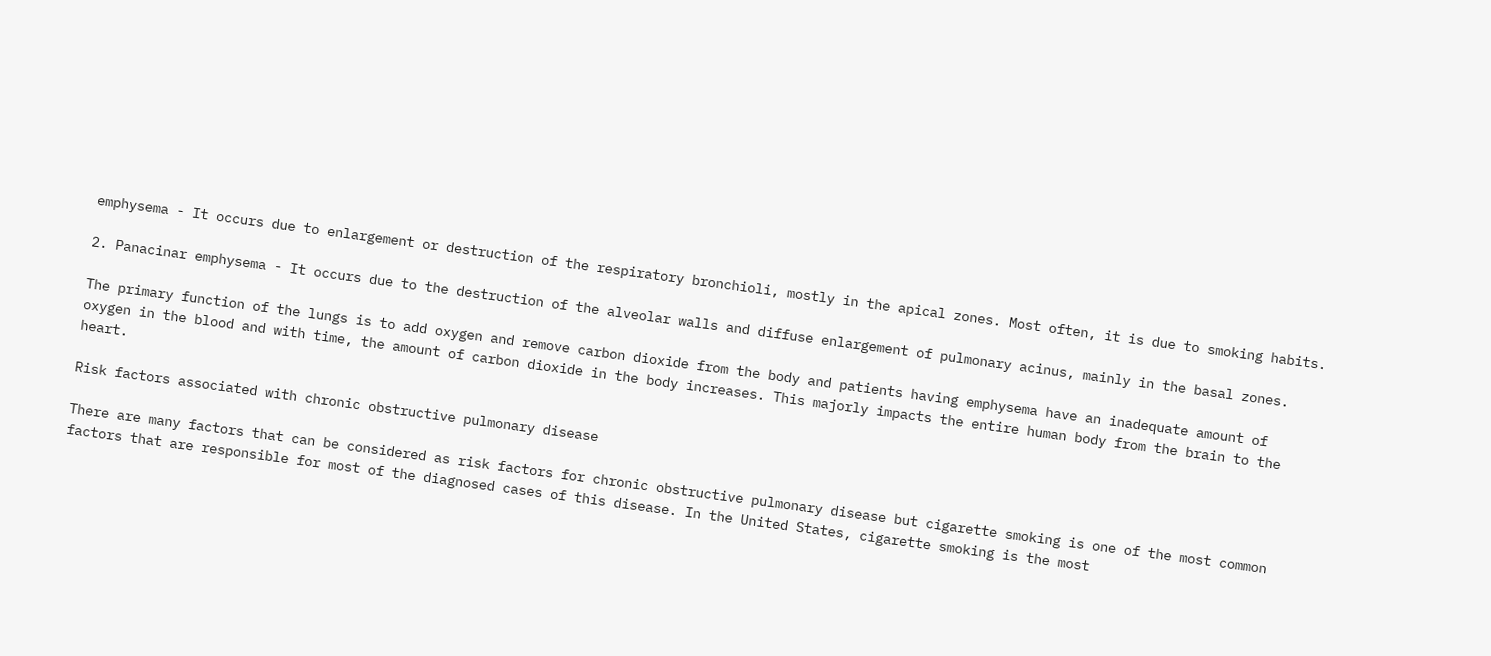emphysema - It occurs due to enlargement or destruction of the respiratory bronchioli, mostly in the apical zones. Most often, it is due to smoking habits.

2. Panacinar emphysema - It occurs due to the destruction of the alveolar walls and diffuse enlargement of pulmonary acinus, mainly in the basal zones.

The primary function of the lungs is to add oxygen and remove carbon dioxide from the body and patients having emphysema have an inadequate amount of oxygen in the blood and with time, the amount of carbon dioxide in the body increases. This majorly impacts the entire human body from the brain to the heart.

Risk factors associated with chronic obstructive pulmonary disease

There are many factors that can be considered as risk factors for chronic obstructive pulmonary disease but cigarette smoking is one of the most common factors that are responsible for most of the diagnosed cases of this disease. In the United States, cigarette smoking is the most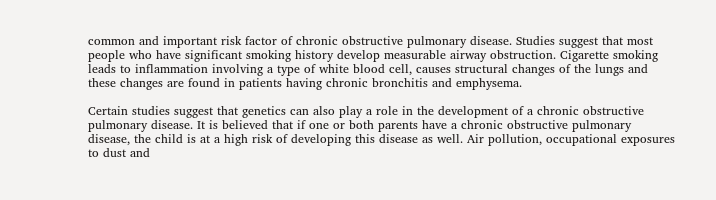common and important risk factor of chronic obstructive pulmonary disease. Studies suggest that most people who have significant smoking history develop measurable airway obstruction. Cigarette smoking leads to inflammation involving a type of white blood cell, causes structural changes of the lungs and these changes are found in patients having chronic bronchitis and emphysema.

Certain studies suggest that genetics can also play a role in the development of a chronic obstructive pulmonary disease. It is believed that if one or both parents have a chronic obstructive pulmonary disease, the child is at a high risk of developing this disease as well. Air pollution, occupational exposures to dust and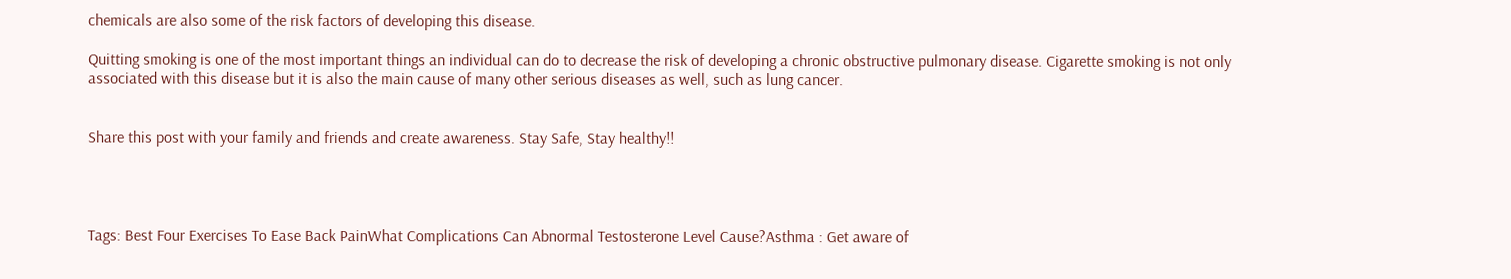chemicals are also some of the risk factors of developing this disease.

Quitting smoking is one of the most important things an individual can do to decrease the risk of developing a chronic obstructive pulmonary disease. Cigarette smoking is not only associated with this disease but it is also the main cause of many other serious diseases as well, such as lung cancer.


Share this post with your family and friends and create awareness. Stay Safe, Stay healthy!!




Tags: Best Four Exercises To Ease Back PainWhat Complications Can Abnormal Testosterone Level Cause?Asthma : Get aware of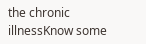the chronic illnessKnow some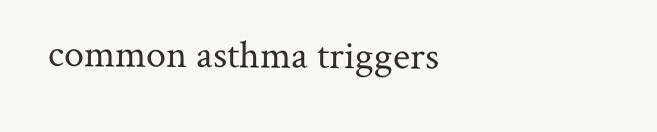common asthma triggers